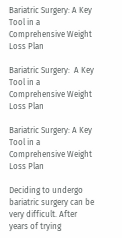Bariatric Surgery: A Key Tool in a Comprehensive Weight Loss Plan

Bariatric Surgery:  A Key Tool in a Comprehensive Weight Loss Plan

Bariatric Surgery: A Key Tool in a Comprehensive Weight Loss Plan

Deciding to undergo bariatric surgery can be very difficult. After years of trying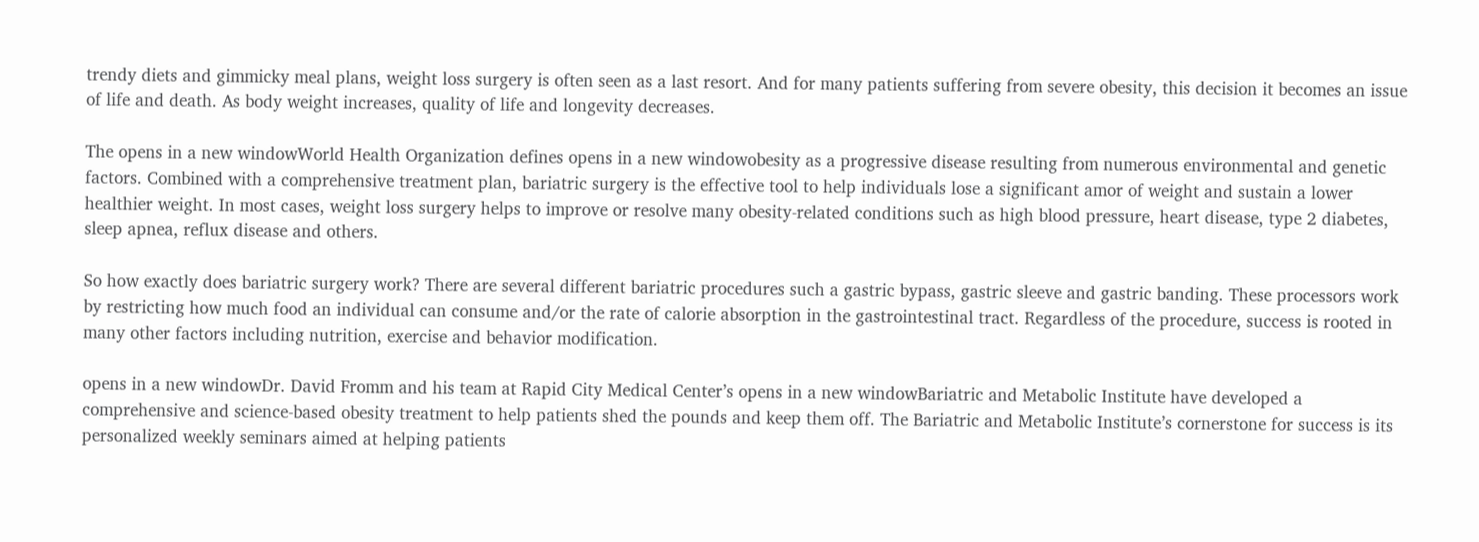trendy diets and gimmicky meal plans, weight loss surgery is often seen as a last resort. And for many patients suffering from severe obesity, this decision it becomes an issue of life and death. As body weight increases, quality of life and longevity decreases.

The opens in a new windowWorld Health Organization defines opens in a new windowobesity as a progressive disease resulting from numerous environmental and genetic factors. Combined with a comprehensive treatment plan, bariatric surgery is the effective tool to help individuals lose a significant amor of weight and sustain a lower healthier weight. In most cases, weight loss surgery helps to improve or resolve many obesity-related conditions such as high blood pressure, heart disease, type 2 diabetes, sleep apnea, reflux disease and others.

So how exactly does bariatric surgery work? There are several different bariatric procedures such a gastric bypass, gastric sleeve and gastric banding. These processors work by restricting how much food an individual can consume and/or the rate of calorie absorption in the gastrointestinal tract. Regardless of the procedure, success is rooted in many other factors including nutrition, exercise and behavior modification.

opens in a new windowDr. David Fromm and his team at Rapid City Medical Center’s opens in a new windowBariatric and Metabolic Institute have developed a comprehensive and science-based obesity treatment to help patients shed the pounds and keep them off. The Bariatric and Metabolic Institute’s cornerstone for success is its personalized weekly seminars aimed at helping patients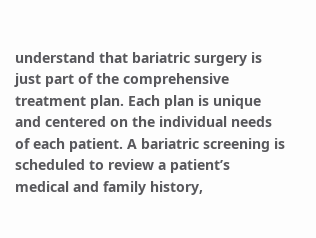understand that bariatric surgery is just part of the comprehensive treatment plan. Each plan is unique and centered on the individual needs of each patient. A bariatric screening is scheduled to review a patient’s medical and family history,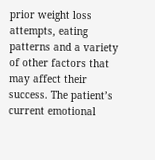prior weight loss attempts, eating patterns and a variety of other factors that may affect their success. The patient’s current emotional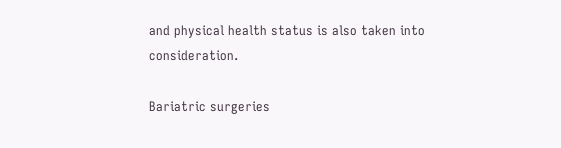and physical health status is also taken into consideration.

Bariatric surgeries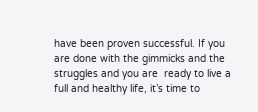have been proven successful. If you are done with the gimmicks and the struggles and you are  ready to live a full and healthy life, it’s time to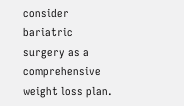consider bariatric surgery as a comprehensive weight loss plan.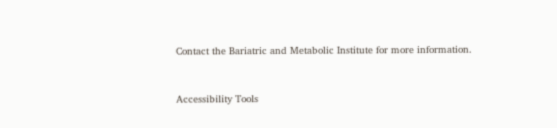Contact the Bariatric and Metabolic Institute for more information.


Accessibility Tools